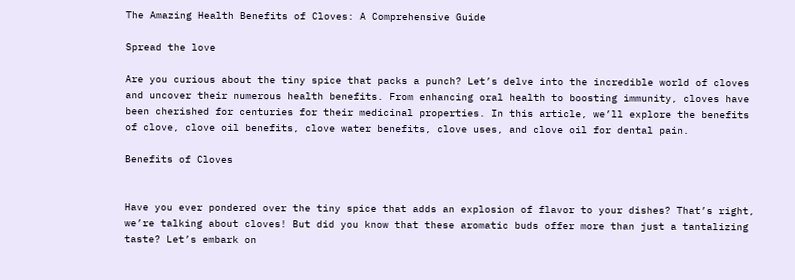The Amazing Health Benefits of Cloves: A Comprehensive Guide

Spread the love

Are you curious about the tiny spice that packs a punch? Let’s delve into the incredible world of cloves and uncover their numerous health benefits. From enhancing oral health to boosting immunity, cloves have been cherished for centuries for their medicinal properties. In this article, we’ll explore the benefits of clove, clove oil benefits, clove water benefits, clove uses, and clove oil for dental pain.

Benefits of Cloves


Have you ever pondered over the tiny spice that adds an explosion of flavor to your dishes? That’s right, we’re talking about cloves! But did you know that these aromatic buds offer more than just a tantalizing taste? Let’s embark on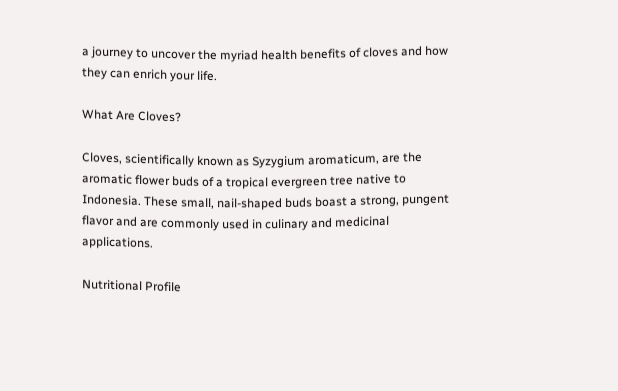a journey to uncover the myriad health benefits of cloves and how they can enrich your life.

What Are Cloves?

Cloves, scientifically known as Syzygium aromaticum, are the aromatic flower buds of a tropical evergreen tree native to Indonesia. These small, nail-shaped buds boast a strong, pungent flavor and are commonly used in culinary and medicinal applications.

Nutritional Profile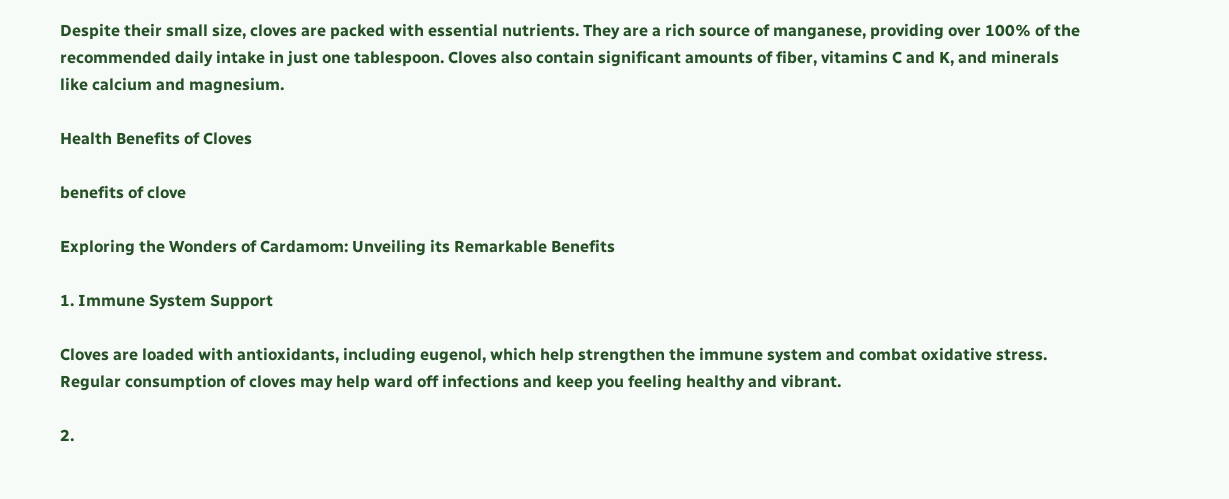Despite their small size, cloves are packed with essential nutrients. They are a rich source of manganese, providing over 100% of the recommended daily intake in just one tablespoon. Cloves also contain significant amounts of fiber, vitamins C and K, and minerals like calcium and magnesium.

Health Benefits of Cloves

benefits of clove

Exploring the Wonders of Cardamom: Unveiling its Remarkable Benefits

1. Immune System Support

Cloves are loaded with antioxidants, including eugenol, which help strengthen the immune system and combat oxidative stress. Regular consumption of cloves may help ward off infections and keep you feeling healthy and vibrant.

2.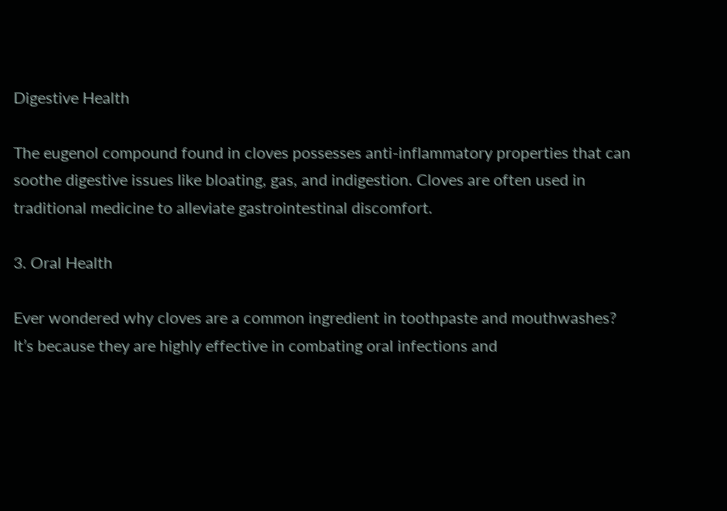Digestive Health

The eugenol compound found in cloves possesses anti-inflammatory properties that can soothe digestive issues like bloating, gas, and indigestion. Cloves are often used in traditional medicine to alleviate gastrointestinal discomfort.

3. Oral Health

Ever wondered why cloves are a common ingredient in toothpaste and mouthwashes? It’s because they are highly effective in combating oral infections and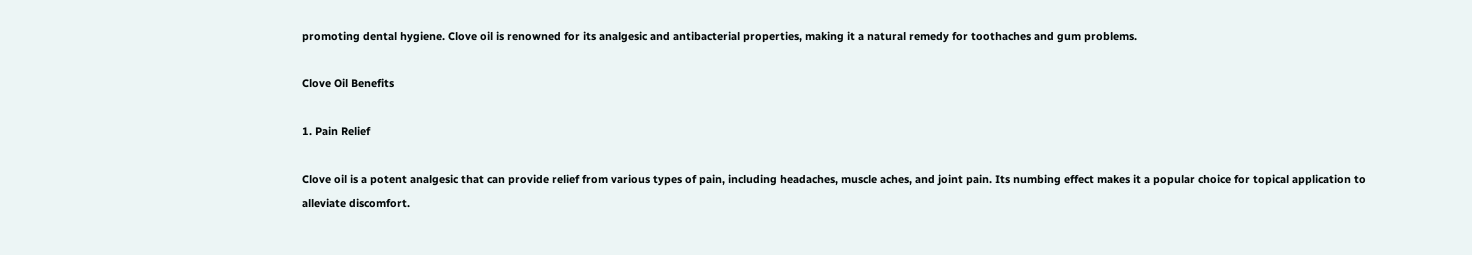promoting dental hygiene. Clove oil is renowned for its analgesic and antibacterial properties, making it a natural remedy for toothaches and gum problems.

Clove Oil Benefits

1. Pain Relief

Clove oil is a potent analgesic that can provide relief from various types of pain, including headaches, muscle aches, and joint pain. Its numbing effect makes it a popular choice for topical application to alleviate discomfort.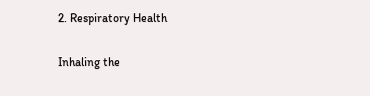2. Respiratory Health

Inhaling the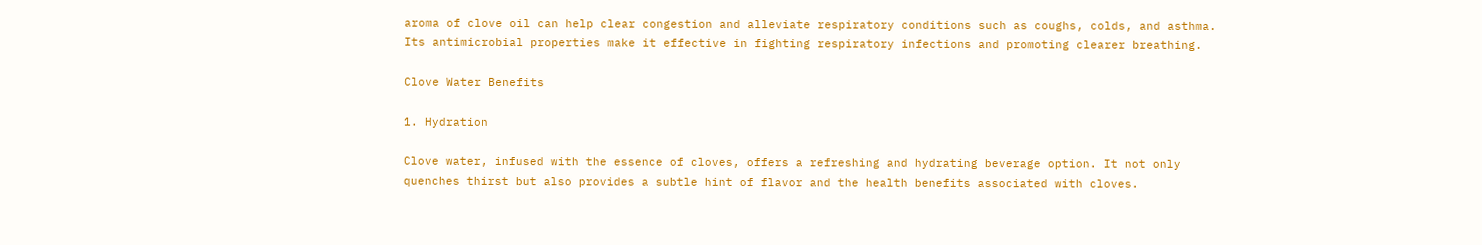aroma of clove oil can help clear congestion and alleviate respiratory conditions such as coughs, colds, and asthma. Its antimicrobial properties make it effective in fighting respiratory infections and promoting clearer breathing.

Clove Water Benefits

1. Hydration

Clove water, infused with the essence of cloves, offers a refreshing and hydrating beverage option. It not only quenches thirst but also provides a subtle hint of flavor and the health benefits associated with cloves.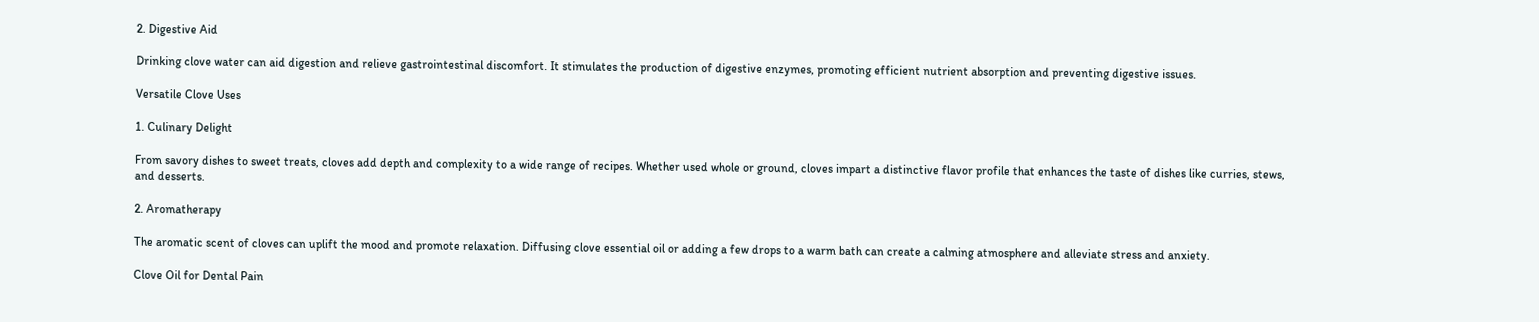2. Digestive Aid

Drinking clove water can aid digestion and relieve gastrointestinal discomfort. It stimulates the production of digestive enzymes, promoting efficient nutrient absorption and preventing digestive issues.

Versatile Clove Uses

1. Culinary Delight

From savory dishes to sweet treats, cloves add depth and complexity to a wide range of recipes. Whether used whole or ground, cloves impart a distinctive flavor profile that enhances the taste of dishes like curries, stews, and desserts.

2. Aromatherapy

The aromatic scent of cloves can uplift the mood and promote relaxation. Diffusing clove essential oil or adding a few drops to a warm bath can create a calming atmosphere and alleviate stress and anxiety.

Clove Oil for Dental Pain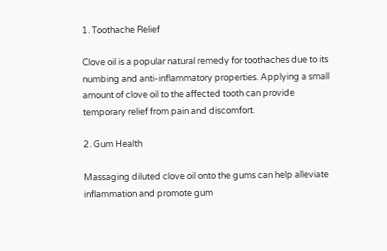1. Toothache Relief

Clove oil is a popular natural remedy for toothaches due to its numbing and anti-inflammatory properties. Applying a small amount of clove oil to the affected tooth can provide temporary relief from pain and discomfort.

2. Gum Health

Massaging diluted clove oil onto the gums can help alleviate inflammation and promote gum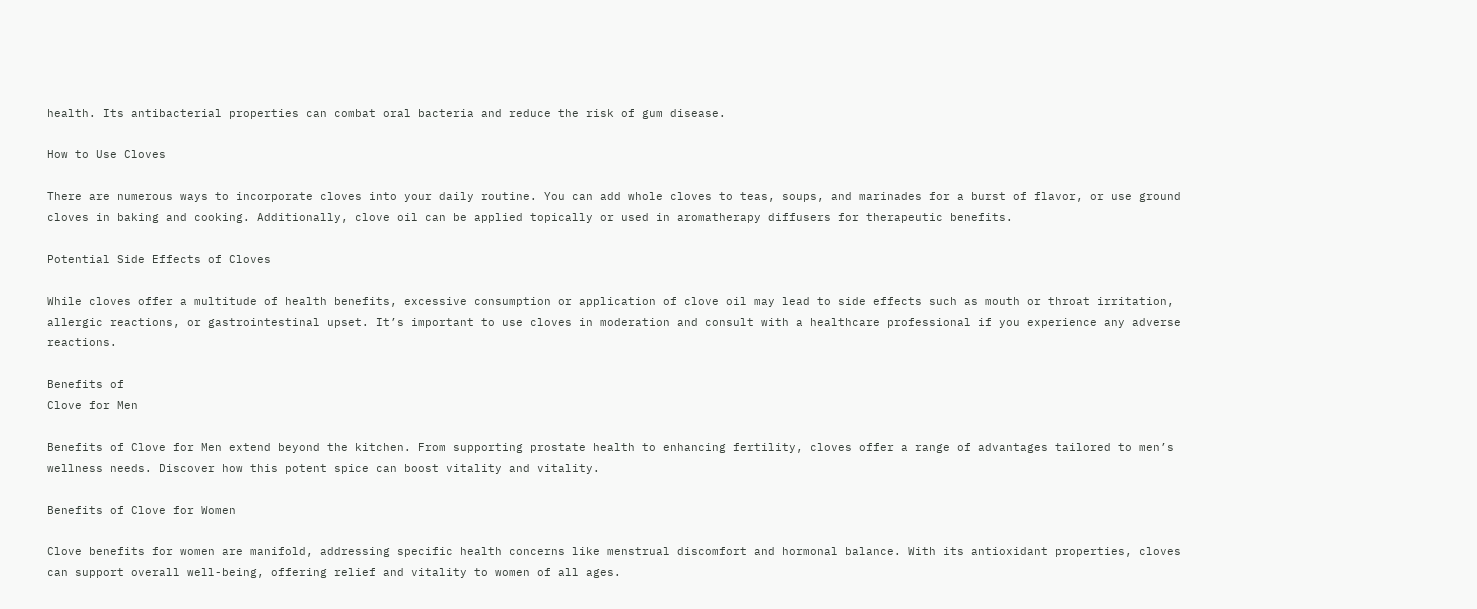health. Its antibacterial properties can combat oral bacteria and reduce the risk of gum disease.

How to Use Cloves

There are numerous ways to incorporate cloves into your daily routine. You can add whole cloves to teas, soups, and marinades for a burst of flavor, or use ground cloves in baking and cooking. Additionally, clove oil can be applied topically or used in aromatherapy diffusers for therapeutic benefits.

Potential Side Effects of Cloves

While cloves offer a multitude of health benefits, excessive consumption or application of clove oil may lead to side effects such as mouth or throat irritation, allergic reactions, or gastrointestinal upset. It’s important to use cloves in moderation and consult with a healthcare professional if you experience any adverse reactions.

Benefits of
Clove for Men

Benefits of Clove for Men extend beyond the kitchen. From supporting prostate health to enhancing fertility, cloves offer a range of advantages tailored to men’s wellness needs. Discover how this potent spice can boost vitality and vitality.

Benefits of Clove for Women

Clove benefits for women are manifold, addressing specific health concerns like menstrual discomfort and hormonal balance. With its antioxidant properties, cloves can support overall well-being, offering relief and vitality to women of all ages.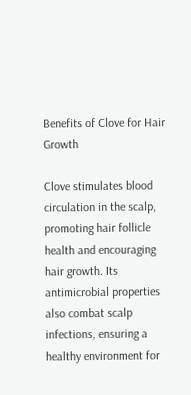Benefits of Clove for Hair Growth

Clove stimulates blood circulation in the scalp, promoting hair follicle health and encouraging hair growth. Its antimicrobial properties also combat scalp infections, ensuring a healthy environment for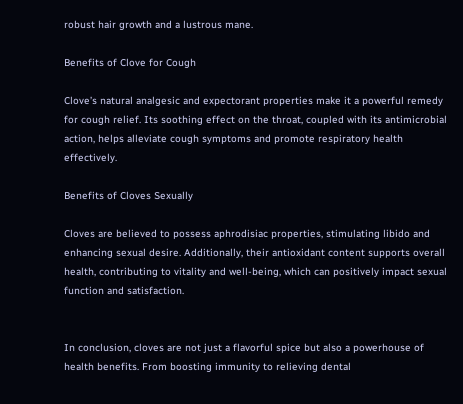robust hair growth and a lustrous mane.

Benefits of Clove for Cough

Clove’s natural analgesic and expectorant properties make it a powerful remedy for cough relief. Its soothing effect on the throat, coupled with its antimicrobial action, helps alleviate cough symptoms and promote respiratory health effectively.

Benefits of Cloves Sexually

Cloves are believed to possess aphrodisiac properties, stimulating libido and enhancing sexual desire. Additionally, their antioxidant content supports overall health, contributing to vitality and well-being, which can positively impact sexual function and satisfaction.


In conclusion, cloves are not just a flavorful spice but also a powerhouse of health benefits. From boosting immunity to relieving dental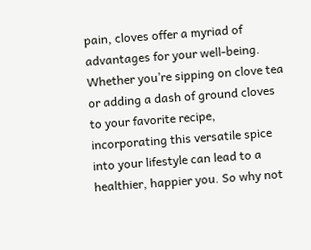pain, cloves offer a myriad of advantages for your well-being. Whether you’re sipping on clove tea or adding a dash of ground cloves to your favorite recipe, incorporating this versatile spice into your lifestyle can lead to a healthier, happier you. So why not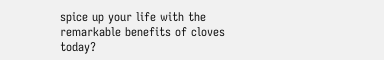spice up your life with the remarkable benefits of cloves today?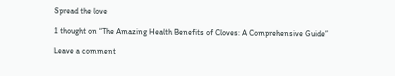Spread the love

1 thought on “The Amazing Health Benefits of Cloves: A Comprehensive Guide”

Leave a comment